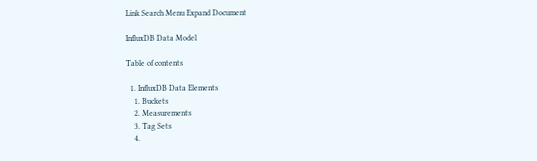Link Search Menu Expand Document

InfluxDB Data Model

Table of contents

  1. InfluxDB Data Elements
    1. Buckets
    2. Measurements
    3. Tag Sets
    4.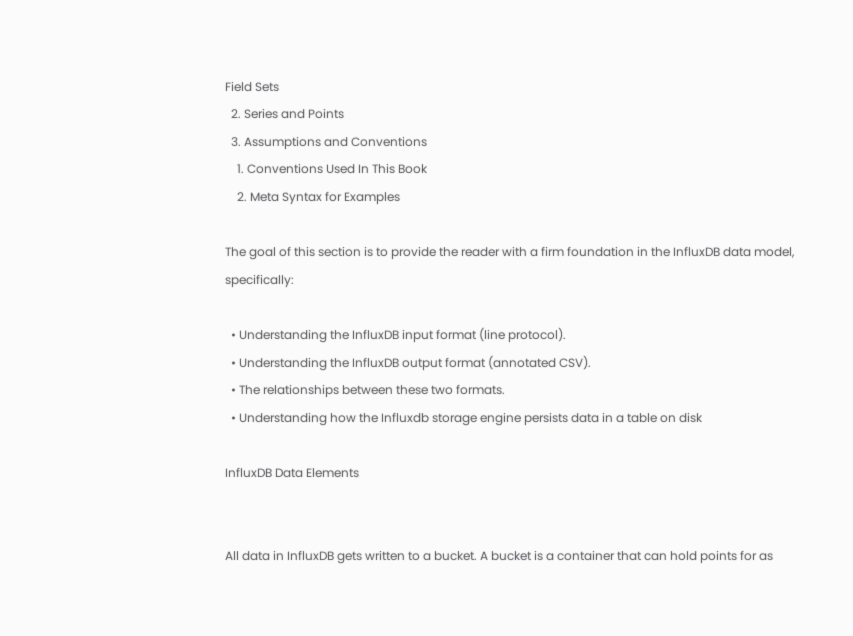Field Sets
  2. Series and Points
  3. Assumptions and Conventions
    1. Conventions Used In This Book
    2. Meta Syntax for Examples

The goal of this section is to provide the reader with a firm foundation in the InfluxDB data model, specifically:

  • Understanding the InfluxDB input format (line protocol).
  • Understanding the InfluxDB output format (annotated CSV).
  • The relationships between these two formats.
  • Understanding how the Influxdb storage engine persists data in a table on disk

InfluxDB Data Elements


All data in InfluxDB gets written to a bucket. A bucket is a container that can hold points for as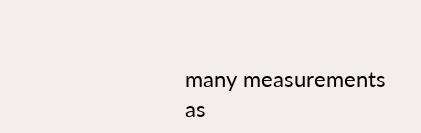many measurements as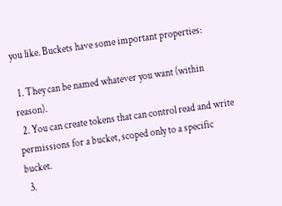you like. Buckets have some important properties:

  1. They can be named whatever you want (within reason).
  2. You can create tokens that can control read and write permissions for a bucket, scoped only to a specific bucket.
  3.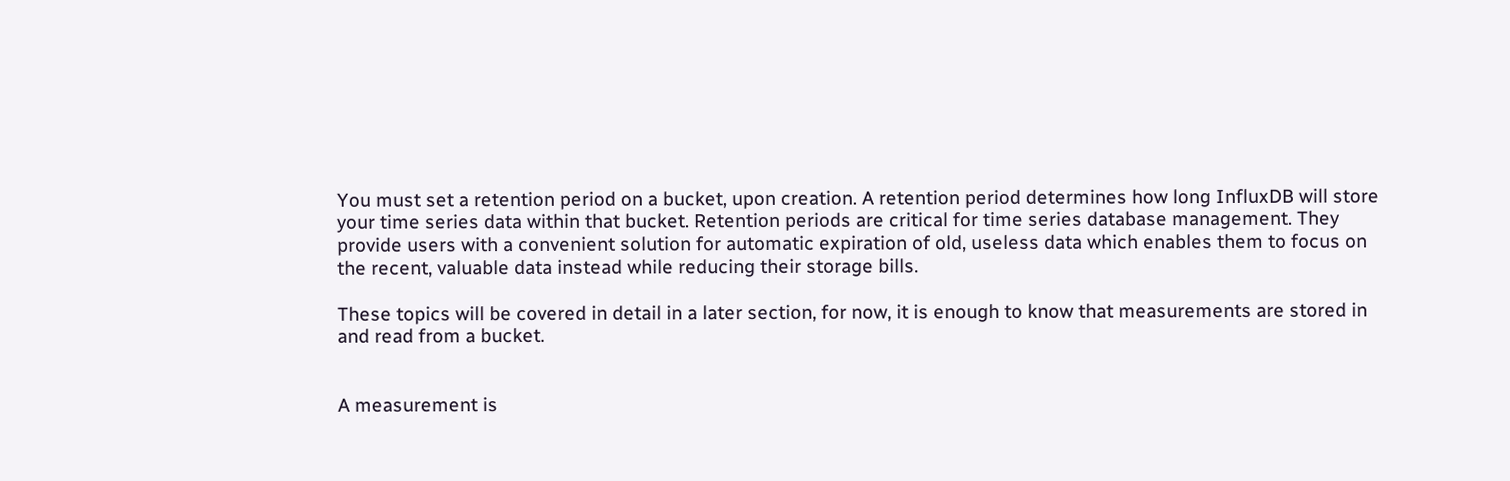You must set a retention period on a bucket, upon creation. A retention period determines how long InfluxDB will store your time series data within that bucket. Retention periods are critical for time series database management. They provide users with a convenient solution for automatic expiration of old, useless data which enables them to focus on the recent, valuable data instead while reducing their storage bills.

These topics will be covered in detail in a later section, for now, it is enough to know that measurements are stored in and read from a bucket.


A measurement is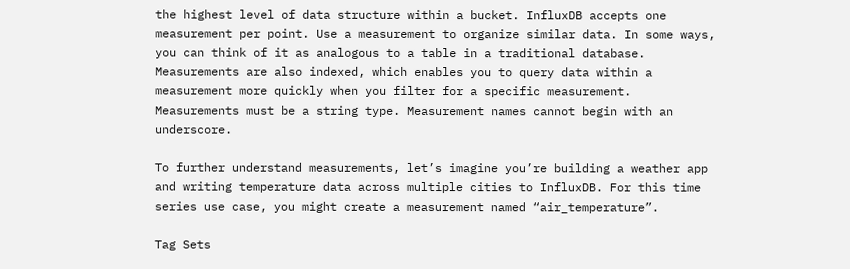the highest level of data structure within a bucket. InfluxDB accepts one measurement per point. Use a measurement to organize similar data. In some ways, you can think of it as analogous to a table in a traditional database. Measurements are also indexed, which enables you to query data within a measurement more quickly when you filter for a specific measurement. Measurements must be a string type. Measurement names cannot begin with an underscore.

To further understand measurements, let’s imagine you’re building a weather app and writing temperature data across multiple cities to InfluxDB. For this time series use case, you might create a measurement named “air_temperature”.

Tag Sets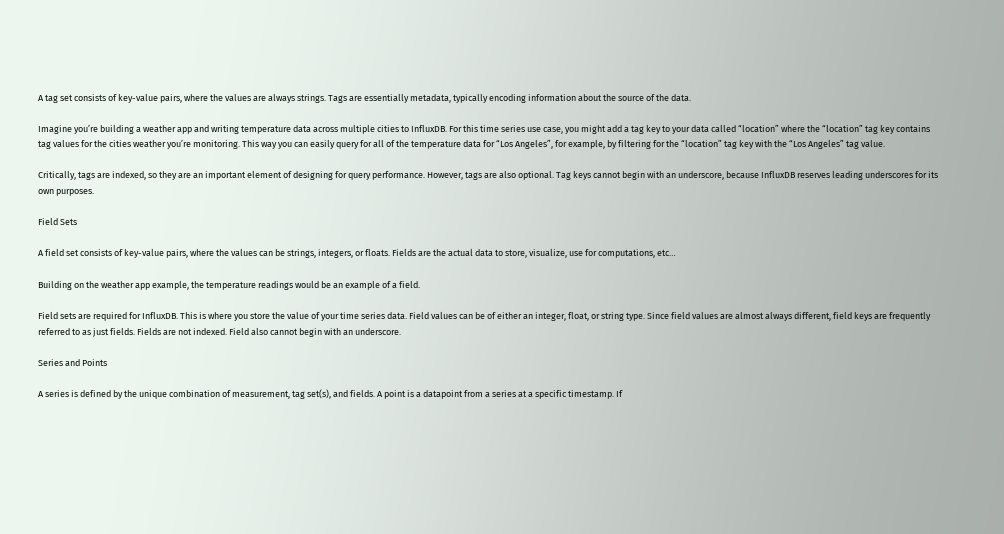A tag set consists of key-value pairs, where the values are always strings. Tags are essentially metadata, typically encoding information about the source of the data.

Imagine you’re building a weather app and writing temperature data across multiple cities to InfluxDB. For this time series use case, you might add a tag key to your data called “location” where the “location” tag key contains tag values for the cities weather you’re monitoring. This way you can easily query for all of the temperature data for “Los Angeles”, for example, by filtering for the “location” tag key with the “Los Angeles” tag value.

Critically, tags are indexed, so they are an important element of designing for query performance. However, tags are also optional. Tag keys cannot begin with an underscore, because InfluxDB reserves leading underscores for its own purposes.

Field Sets

A field set consists of key-value pairs, where the values can be strings, integers, or floats. Fields are the actual data to store, visualize, use for computations, etc…

Building on the weather app example, the temperature readings would be an example of a field.

Field sets are required for InfluxDB. This is where you store the value of your time series data. Field values can be of either an integer, float, or string type. Since field values are almost always different, field keys are frequently referred to as just fields. Fields are not indexed. Field also cannot begin with an underscore.

Series and Points

A series is defined by the unique combination of measurement, tag set(s), and fields. A point is a datapoint from a series at a specific timestamp. If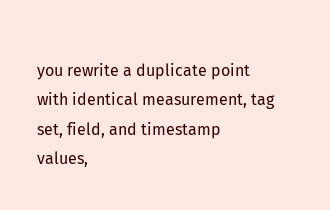you rewrite a duplicate point with identical measurement, tag set, field, and timestamp values,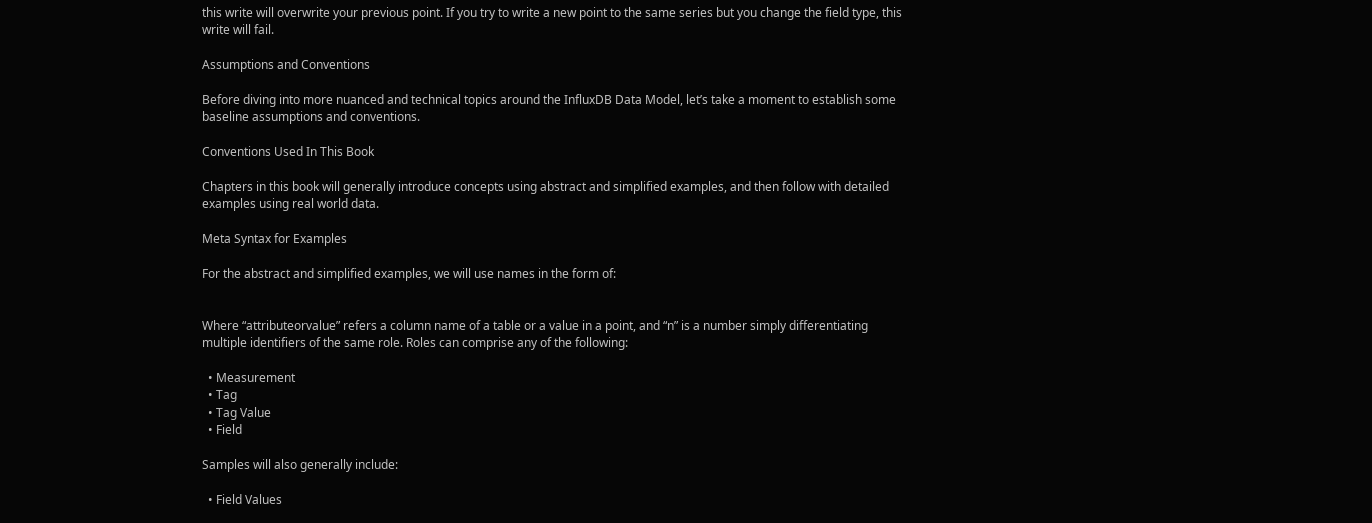this write will overwrite your previous point. If you try to write a new point to the same series but you change the field type, this write will fail.

Assumptions and Conventions

Before diving into more nuanced and technical topics around the InfluxDB Data Model, let’s take a moment to establish some baseline assumptions and conventions.

Conventions Used In This Book

Chapters in this book will generally introduce concepts using abstract and simplified examples, and then follow with detailed examples using real world data.

Meta Syntax for Examples

For the abstract and simplified examples, we will use names in the form of:


Where “attributeorvalue” refers a column name of a table or a value in a point, and “n” is a number simply differentiating multiple identifiers of the same role. Roles can comprise any of the following:

  • Measurement
  • Tag
  • Tag Value
  • Field

Samples will also generally include:

  • Field Values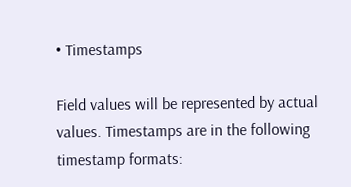• Timestamps

Field values will be represented by actual values. Timestamps are in the following timestamp formats: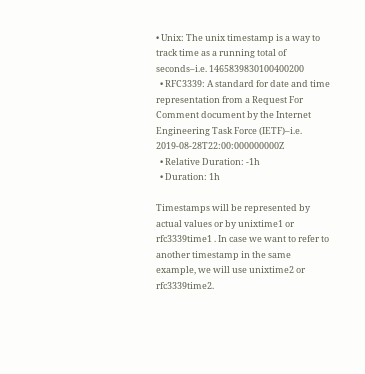• Unix: The unix timestamp is a way to track time as a running total of seconds–i.e. 1465839830100400200
  • RFC3339: A standard for date and time representation from a Request For Comment document by the Internet Engineering Task Force (IETF)–i.e. 2019-08-28T22:00:000000000Z
  • Relative Duration: -1h
  • Duration: 1h

Timestamps will be represented by actual values or by unixtime1 or rfc3339time1 . In case we want to refer to another timestamp in the same example, we will use unixtime2 or rfc3339time2.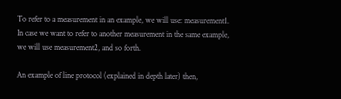To refer to a measurement in an example, we will use: measurement1. In case we want to refer to another measurement in the same example, we will use measurement2, and so forth.

An example of line protocol (explained in depth later) then,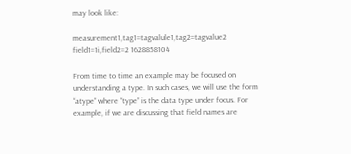may look like:

measurement1,tag1=tagvalule1,tag2=tagvalue2 field1=1i,field2=2 1628858104

From time to time an example may be focused on understanding a type. In such cases, we will use the form “atype” where “type” is the data type under focus. For example, if we are discussing that field names are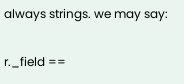always strings. we may say:

r._field ==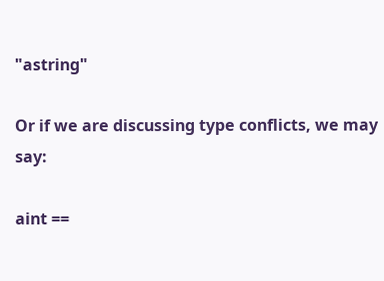"astring"

Or if we are discussing type conflicts, we may say:

aint ==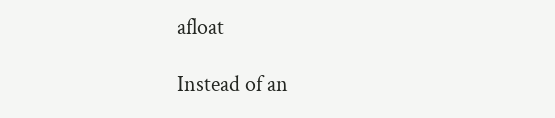afloat

Instead of an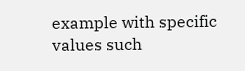example with specific values such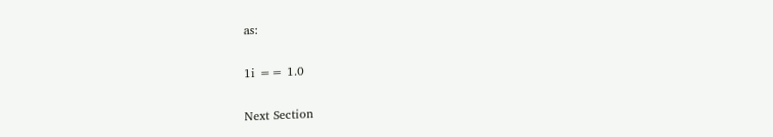as:

1i == 1.0

Next Section